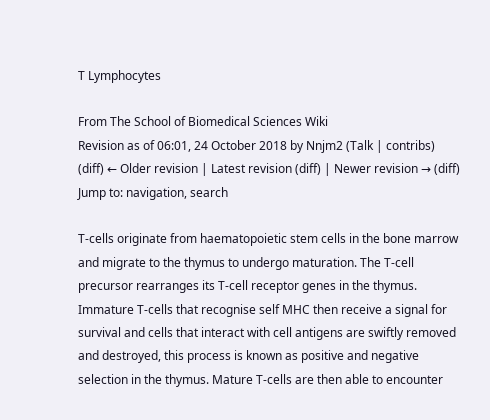T Lymphocytes

From The School of Biomedical Sciences Wiki
Revision as of 06:01, 24 October 2018 by Nnjm2 (Talk | contribs)
(diff) ← Older revision | Latest revision (diff) | Newer revision → (diff)
Jump to: navigation, search

T-cells originate from haematopoietic stem cells in the bone marrow and migrate to the thymus to undergo maturation. The T-cell precursor rearranges its T-cell receptor genes in the thymus. Immature T-cells that recognise self MHC then receive a signal for survival and cells that interact with cell antigens are swiftly removed and destroyed, this process is known as positive and negative selection in the thymus. Mature T-cells are then able to encounter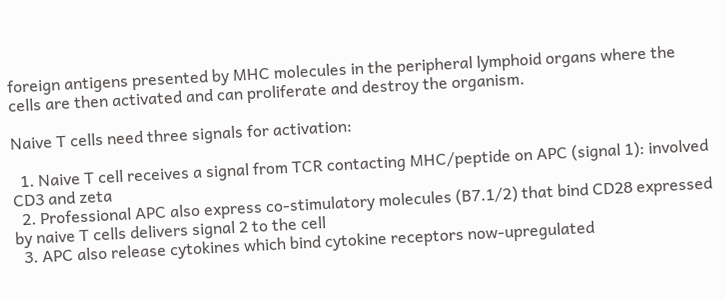foreign antigens presented by MHC molecules in the peripheral lymphoid organs where the cells are then activated and can proliferate and destroy the organism.

Naive T cells need three signals for activation:

  1. Naive T cell receives a signal from TCR contacting MHC/peptide on APC (signal 1): involved CD3 and zeta
  2. Professional APC also express co-stimulatory molecules (B7.1/2) that bind CD28 expressed by naive T cells delivers signal 2 to the cell
  3. APC also release cytokines which bind cytokine receptors now-upregulated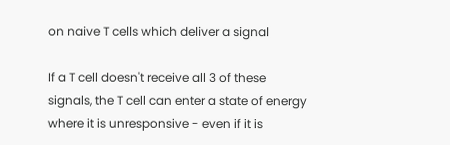on naive T cells which deliver a signal

If a T cell doesn't receive all 3 of these signals, the T cell can enter a state of energy where it is unresponsive - even if it is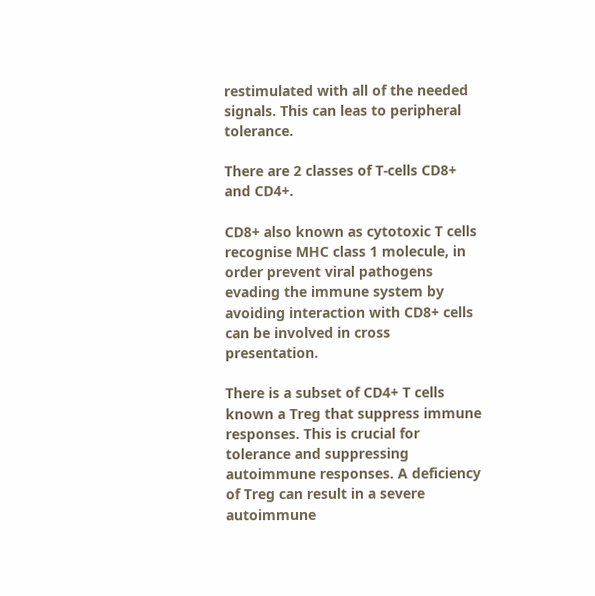restimulated with all of the needed signals. This can leas to peripheral tolerance.

There are 2 classes of T-cells CD8+ and CD4+.

CD8+ also known as cytotoxic T cells recognise MHC class 1 molecule, in order prevent viral pathogens evading the immune system by avoiding interaction with CD8+ cells can be involved in cross presentation.

There is a subset of CD4+ T cells known a Treg that suppress immune responses. This is crucial for tolerance and suppressing autoimmune responses. A deficiency of Treg can result in a severe autoimmune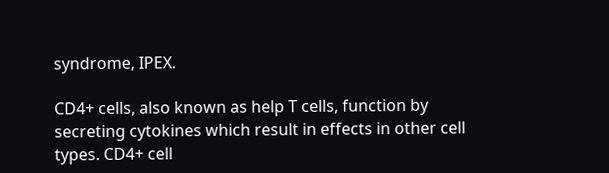syndrome, IPEX.

CD4+ cells, also known as help T cells, function by secreting cytokines which result in effects in other cell types. CD4+ cell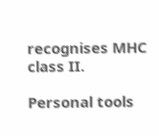recognises MHC class II.

Personal tools